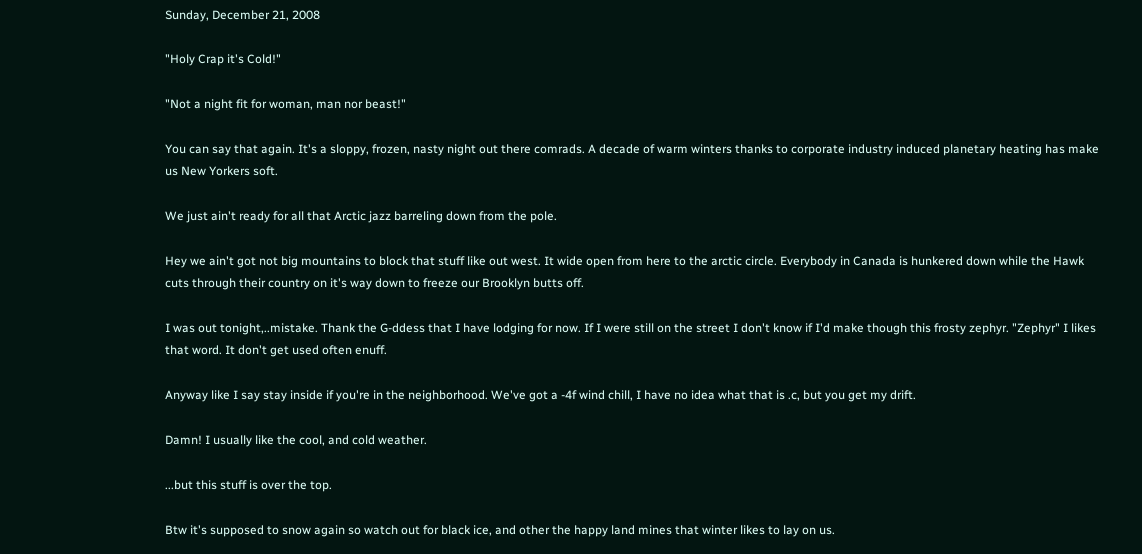Sunday, December 21, 2008

"Holy Crap it's Cold!"

"Not a night fit for woman, man nor beast!"

You can say that again. It's a sloppy, frozen, nasty night out there comrads. A decade of warm winters thanks to corporate industry induced planetary heating has make us New Yorkers soft.

We just ain't ready for all that Arctic jazz barreling down from the pole.

Hey we ain't got not big mountains to block that stuff like out west. It wide open from here to the arctic circle. Everybody in Canada is hunkered down while the Hawk cuts through their country on it's way down to freeze our Brooklyn butts off.

I was out tonight,..mistake. Thank the G-ddess that I have lodging for now. If I were still on the street I don't know if I'd make though this frosty zephyr. "Zephyr" I likes that word. It don't get used often enuff.

Anyway like I say stay inside if you're in the neighborhood. We've got a -4f wind chill, I have no idea what that is .c, but you get my drift.

Damn! I usually like the cool, and cold weather.

...but this stuff is over the top.

Btw it's supposed to snow again so watch out for black ice, and other the happy land mines that winter likes to lay on us.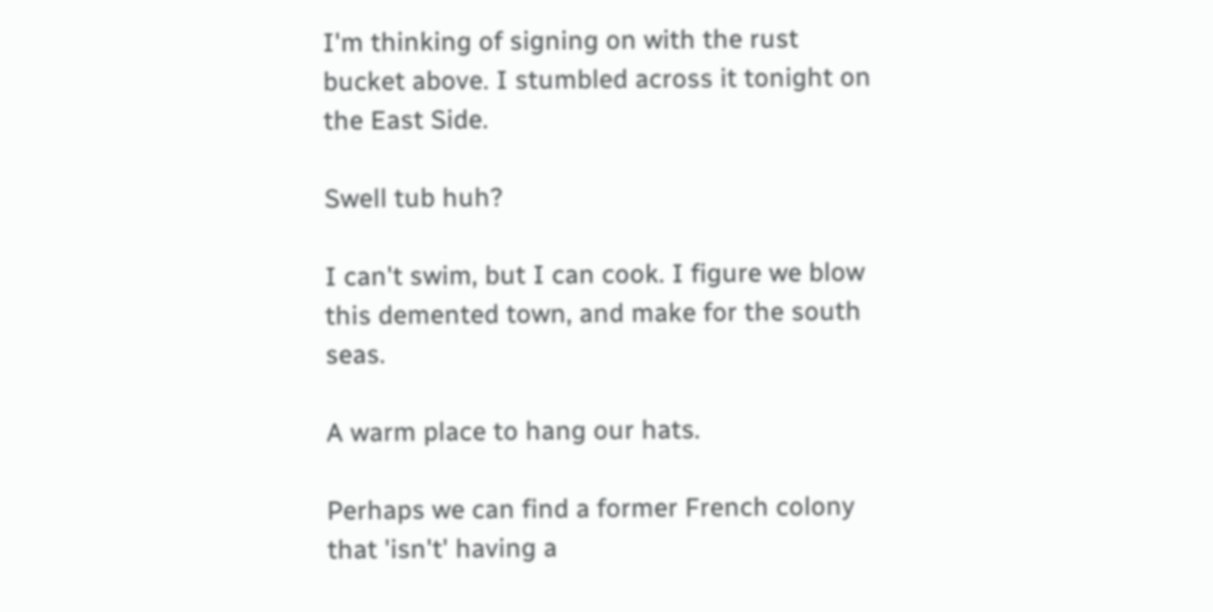I'm thinking of signing on with the rust bucket above. I stumbled across it tonight on the East Side.

Swell tub huh?

I can't swim, but I can cook. I figure we blow this demented town, and make for the south seas.

A warm place to hang our hats.

Perhaps we can find a former French colony that 'isn't' having a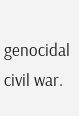genocidal civil war.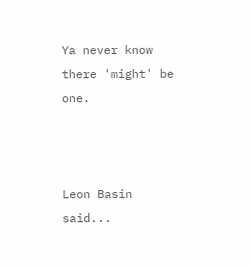Ya never know there 'might' be one.



Leon Basin said...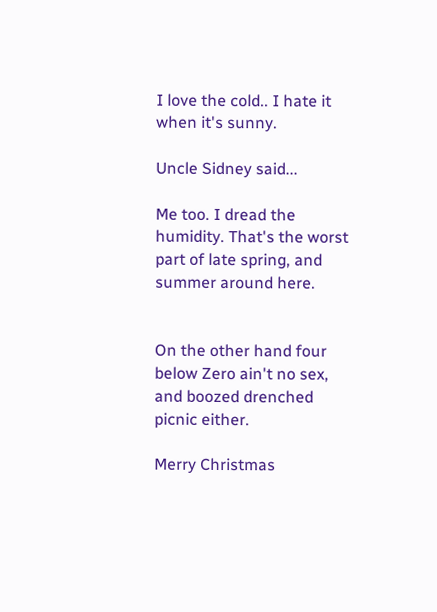I love the cold.. I hate it when it's sunny.

Uncle Sidney said...

Me too. I dread the humidity. That's the worst part of late spring, and summer around here.


On the other hand four below Zero ain't no sex, and boozed drenched picnic either.

Merry Christmas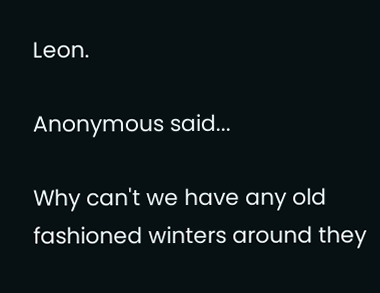Leon.

Anonymous said...

Why can't we have any old fashioned winters around they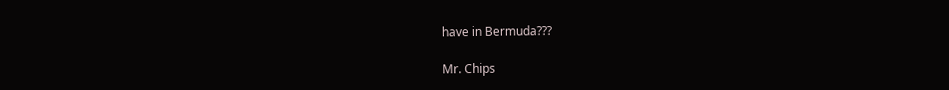have in Bermuda???

Mr. Chips